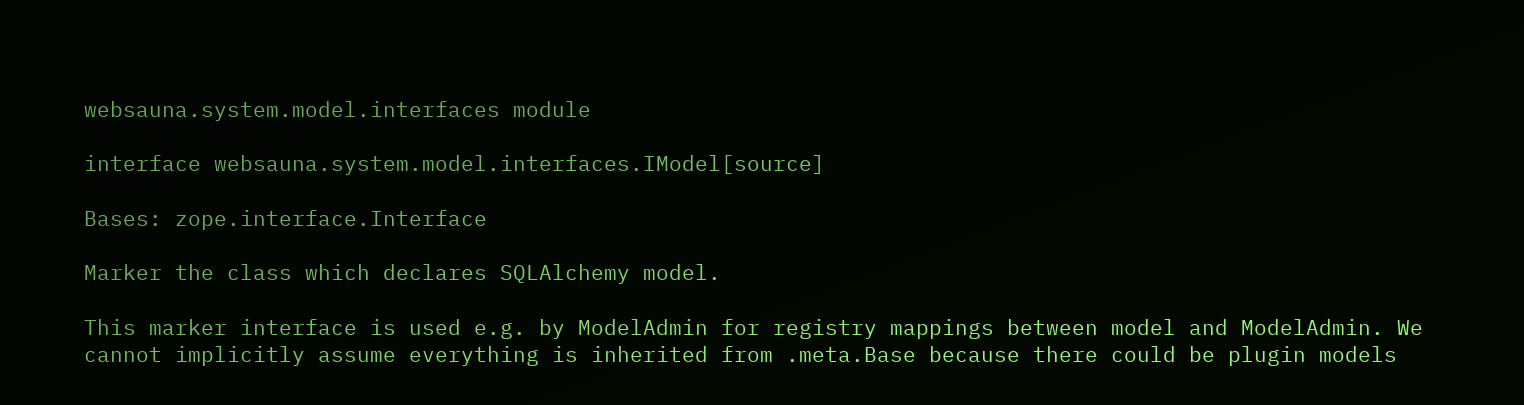websauna.system.model.interfaces module

interface websauna.system.model.interfaces.IModel[source]

Bases: zope.interface.Interface

Marker the class which declares SQLAlchemy model.

This marker interface is used e.g. by ModelAdmin for registry mappings between model and ModelAdmin. We cannot implicitly assume everything is inherited from .meta.Base because there could be plugin models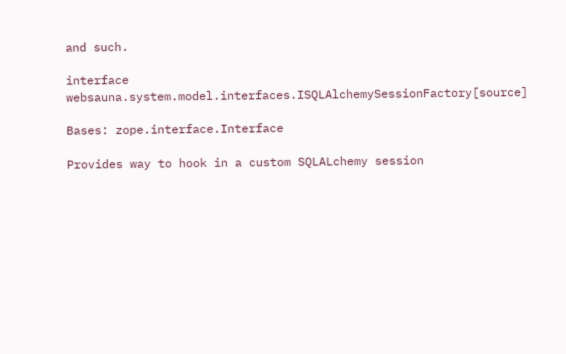and such.

interface websauna.system.model.interfaces.ISQLAlchemySessionFactory[source]

Bases: zope.interface.Interface

Provides way to hook in a custom SQLALchemy session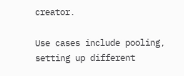creator.

Use cases include pooling, setting up different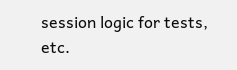session logic for tests, etc.